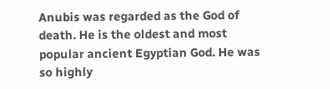Anubis was regarded as the God of death. He is the oldest and most popular ancient Egyptian God. He was so highly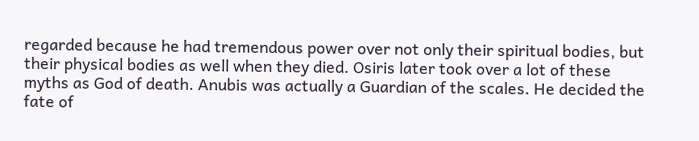regarded because he had tremendous power over not only their spiritual bodies, but their physical bodies as well when they died. Osiris later took over a lot of these myths as God of death. Anubis was actually a Guardian of the scales. He decided the fate of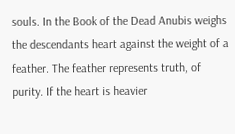souls. In the Book of the Dead Anubis weighs the descendants heart against the weight of a feather. The feather represents truth, of purity. If the heart is heavier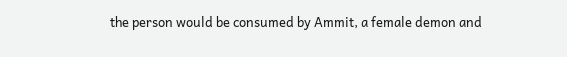the person would be consumed by Ammit, a female demon and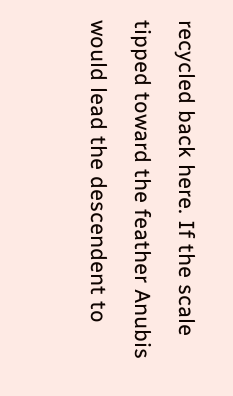recycled back here. If the scale tipped toward the feather Anubis would lead the descendent to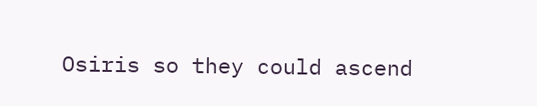Osiris so they could ascend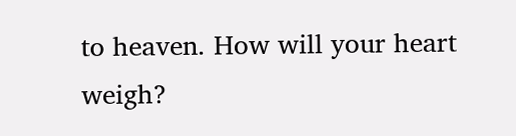to heaven. How will your heart weigh?